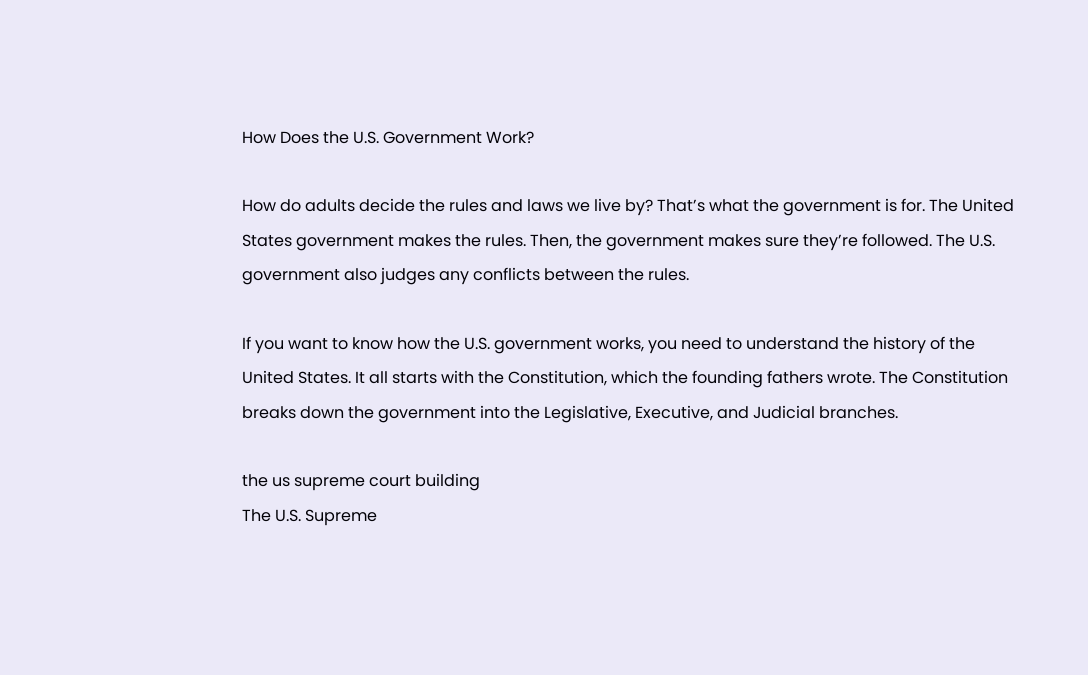How Does the U.S. Government Work?

How do adults decide the rules and laws we live by? That’s what the government is for. The United States government makes the rules. Then, the government makes sure they’re followed. The U.S. government also judges any conflicts between the rules.

If you want to know how the U.S. government works, you need to understand the history of the United States. It all starts with the Constitution, which the founding fathers wrote. The Constitution breaks down the government into the Legislative, Executive, and Judicial branches.

the us supreme court building
The U.S. Supreme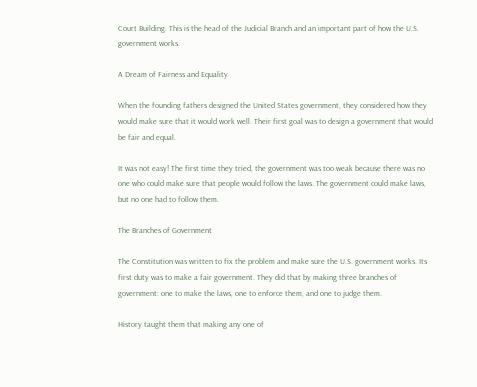Court Building. This is the head of the Judicial Branch and an important part of how the U.S. government works.

A Dream of Fairness and Equality

When the founding fathers designed the United States government, they considered how they would make sure that it would work well. Their first goal was to design a government that would be fair and equal.

It was not easy! The first time they tried, the government was too weak because there was no one who could make sure that people would follow the laws. The government could make laws, but no one had to follow them.

The Branches of Government

The Constitution was written to fix the problem and make sure the U.S. government works. Its first duty was to make a fair government. They did that by making three branches of government: one to make the laws, one to enforce them, and one to judge them.

History taught them that making any one of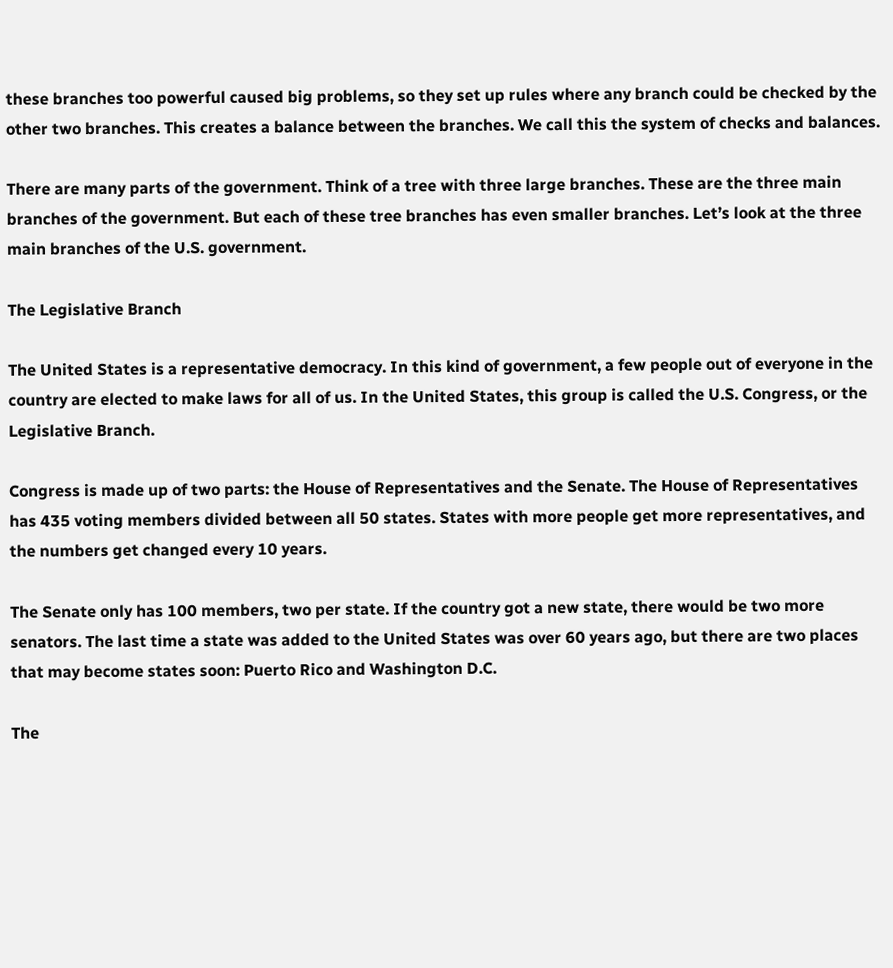these branches too powerful caused big problems, so they set up rules where any branch could be checked by the other two branches. This creates a balance between the branches. We call this the system of checks and balances.

There are many parts of the government. Think of a tree with three large branches. These are the three main branches of the government. But each of these tree branches has even smaller branches. Let’s look at the three main branches of the U.S. government.

The Legislative Branch

The United States is a representative democracy. In this kind of government, a few people out of everyone in the country are elected to make laws for all of us. In the United States, this group is called the U.S. Congress, or the Legislative Branch.

Congress is made up of two parts: the House of Representatives and the Senate. The House of Representatives has 435 voting members divided between all 50 states. States with more people get more representatives, and the numbers get changed every 10 years.

The Senate only has 100 members, two per state. If the country got a new state, there would be two more senators. The last time a state was added to the United States was over 60 years ago, but there are two places that may become states soon: Puerto Rico and Washington D.C.

The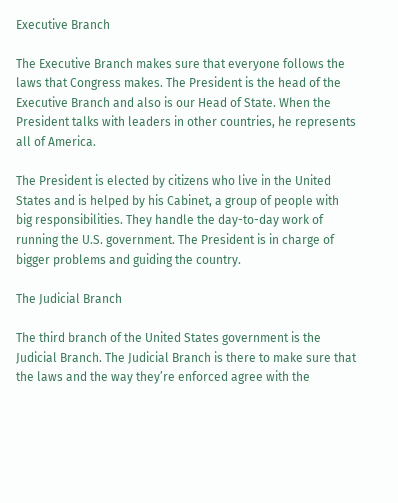Executive Branch

The Executive Branch makes sure that everyone follows the laws that Congress makes. The President is the head of the Executive Branch and also is our Head of State. When the President talks with leaders in other countries, he represents all of America.

The President is elected by citizens who live in the United States and is helped by his Cabinet, a group of people with big responsibilities. They handle the day-to-day work of running the U.S. government. The President is in charge of bigger problems and guiding the country.

The Judicial Branch

The third branch of the United States government is the Judicial Branch. The Judicial Branch is there to make sure that the laws and the way they’re enforced agree with the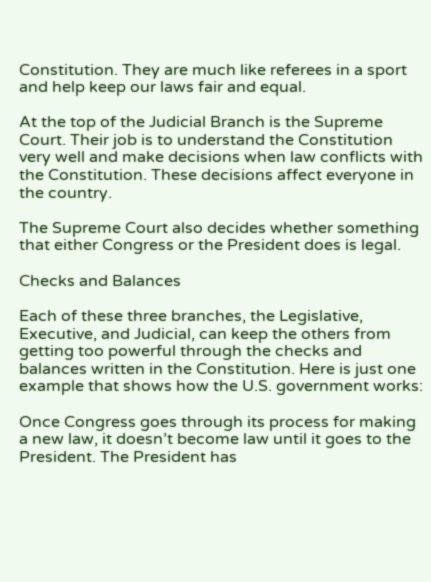Constitution. They are much like referees in a sport and help keep our laws fair and equal.

At the top of the Judicial Branch is the Supreme Court. Their job is to understand the Constitution very well and make decisions when law conflicts with the Constitution. These decisions affect everyone in the country.

The Supreme Court also decides whether something that either Congress or the President does is legal.

Checks and Balances

Each of these three branches, the Legislative, Executive, and Judicial, can keep the others from getting too powerful through the checks and balances written in the Constitution. Here is just one example that shows how the U.S. government works:

Once Congress goes through its process for making a new law, it doesn’t become law until it goes to the President. The President has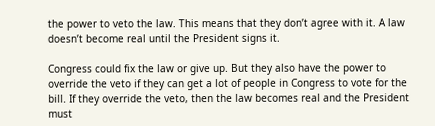the power to veto the law. This means that they don’t agree with it. A law doesn’t become real until the President signs it.

Congress could fix the law or give up. But they also have the power to override the veto if they can get a lot of people in Congress to vote for the bill. If they override the veto, then the law becomes real and the President must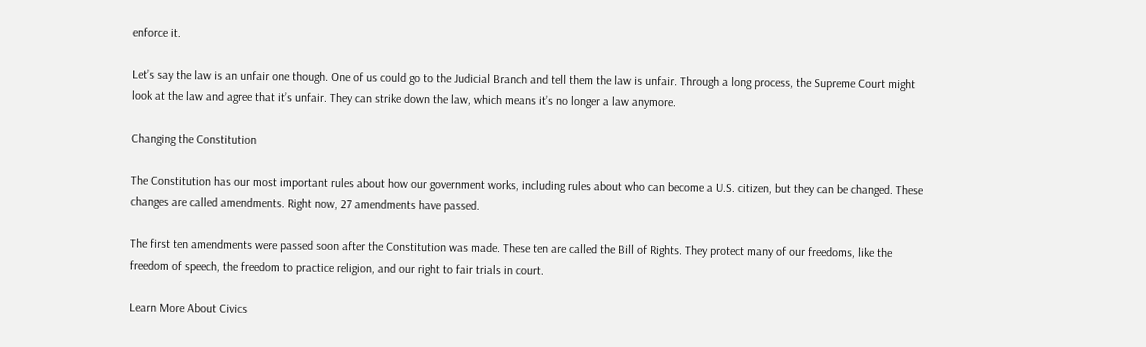enforce it.

Let’s say the law is an unfair one though. One of us could go to the Judicial Branch and tell them the law is unfair. Through a long process, the Supreme Court might look at the law and agree that it’s unfair. They can strike down the law, which means it’s no longer a law anymore.

Changing the Constitution

The Constitution has our most important rules about how our government works, including rules about who can become a U.S. citizen, but they can be changed. These changes are called amendments. Right now, 27 amendments have passed.

The first ten amendments were passed soon after the Constitution was made. These ten are called the Bill of Rights. They protect many of our freedoms, like the freedom of speech, the freedom to practice religion, and our right to fair trials in court.

Learn More About Civics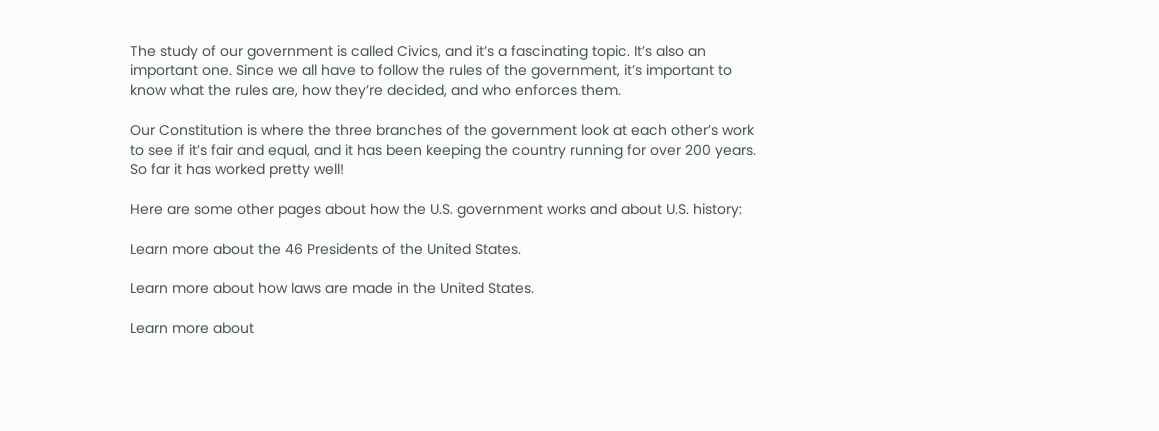The study of our government is called Civics, and it’s a fascinating topic. It’s also an important one. Since we all have to follow the rules of the government, it’s important to know what the rules are, how they’re decided, and who enforces them.

Our Constitution is where the three branches of the government look at each other’s work to see if it’s fair and equal, and it has been keeping the country running for over 200 years. So far it has worked pretty well!

Here are some other pages about how the U.S. government works and about U.S. history:

Learn more about the 46 Presidents of the United States.

Learn more about how laws are made in the United States.

Learn more about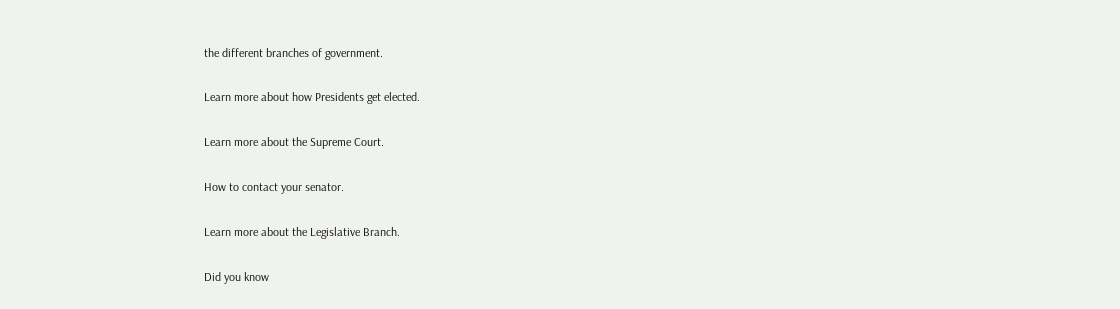the different branches of government.

Learn more about how Presidents get elected.

Learn more about the Supreme Court.

How to contact your senator.

Learn more about the Legislative Branch.

Did you know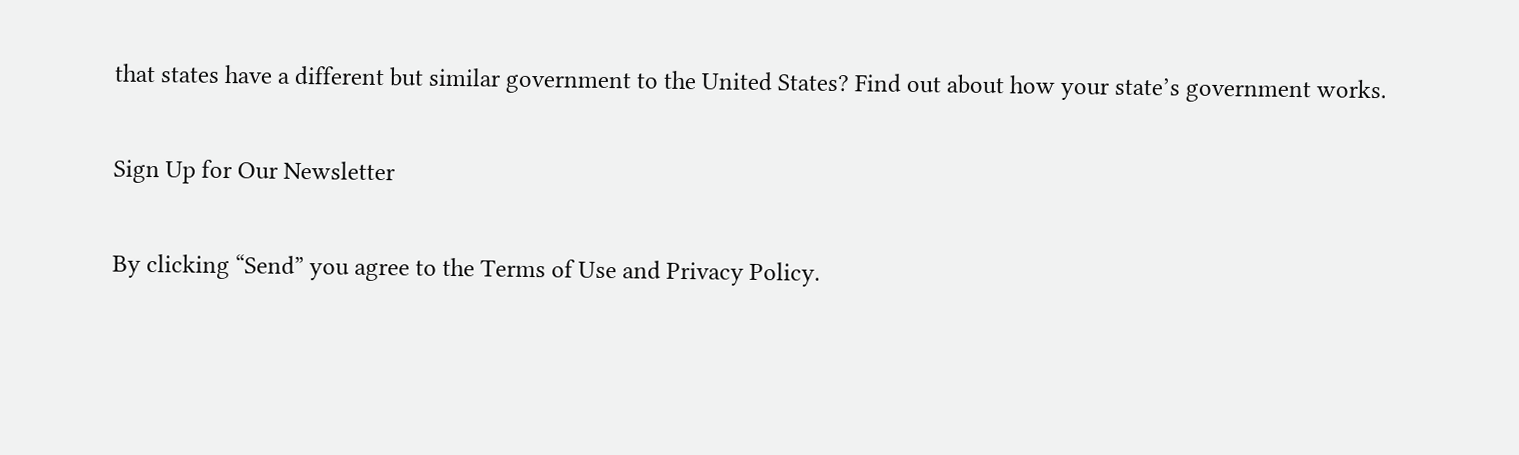that states have a different but similar government to the United States? Find out about how your state’s government works.

Sign Up for Our Newsletter

By clicking “Send” you agree to the Terms of Use and Privacy Policy.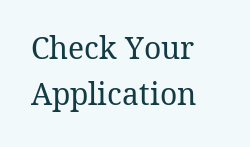Check Your Application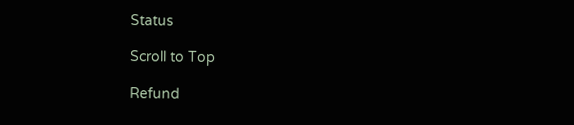Status

Scroll to Top

Refund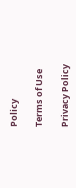Policy

Terms of Use

Privacy Policy